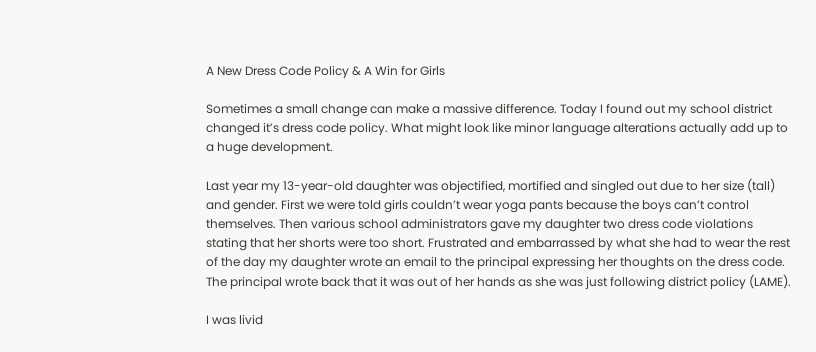A New Dress Code Policy & A Win for Girls

Sometimes a small change can make a massive difference. Today I found out my school district changed it’s dress code policy. What might look like minor language alterations actually add up to a huge development.

Last year my 13-year-old daughter was objectified, mortified and singled out due to her size (tall) and gender. First we were told girls couldn’t wear yoga pants because the boys can’t control themselves. Then various school administrators gave my daughter two dress code violations stating that her shorts were too short. Frustrated and embarrassed by what she had to wear the rest of the day my daughter wrote an email to the principal expressing her thoughts on the dress code. The principal wrote back that it was out of her hands as she was just following district policy (LAME).

I was livid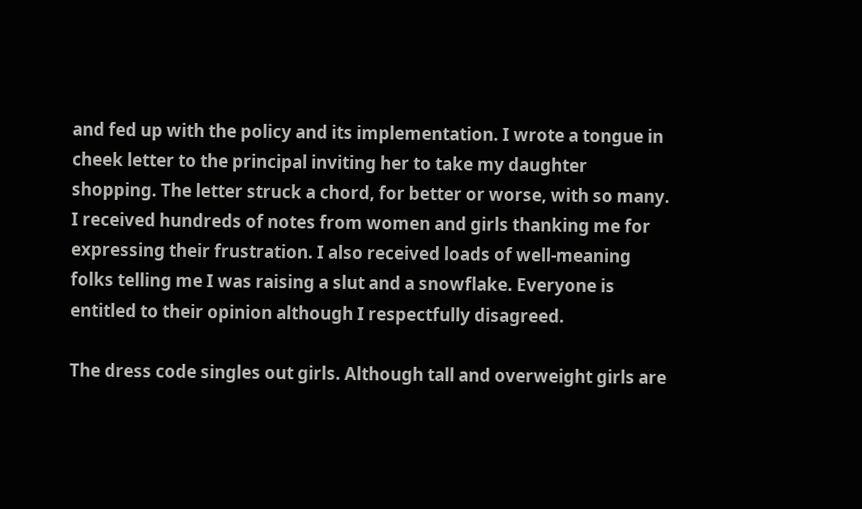and fed up with the policy and its implementation. I wrote a tongue in cheek letter to the principal inviting her to take my daughter shopping. The letter struck a chord, for better or worse, with so many. I received hundreds of notes from women and girls thanking me for expressing their frustration. I also received loads of well-meaning folks telling me I was raising a slut and a snowflake. Everyone is entitled to their opinion although I respectfully disagreed.

The dress code singles out girls. Although tall and overweight girls are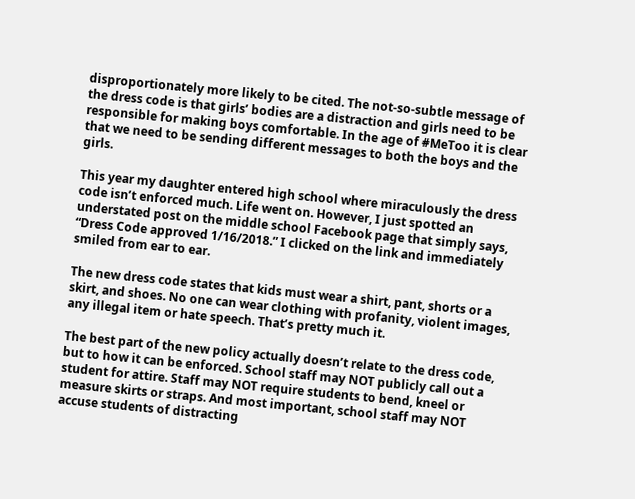disproportionately more likely to be cited. The not-so-subtle message of the dress code is that girls’ bodies are a distraction and girls need to be responsible for making boys comfortable. In the age of #MeToo it is clear that we need to be sending different messages to both the boys and the girls.

This year my daughter entered high school where miraculously the dress code isn’t enforced much. Life went on. However, I just spotted an understated post on the middle school Facebook page that simply says, “Dress Code approved 1/16/2018.” I clicked on the link and immediately smiled from ear to ear.

The new dress code states that kids must wear a shirt, pant, shorts or a skirt, and shoes. No one can wear clothing with profanity, violent images, any illegal item or hate speech. That’s pretty much it.

The best part of the new policy actually doesn’t relate to the dress code, but to how it can be enforced. School staff may NOT publicly call out a student for attire. Staff may NOT require students to bend, kneel or measure skirts or straps. And most important, school staff may NOT accuse students of distracting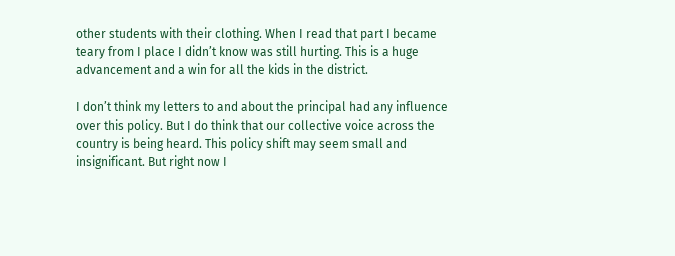other students with their clothing. When I read that part I became teary from I place I didn’t know was still hurting. This is a huge advancement and a win for all the kids in the district.

I don’t think my letters to and about the principal had any influence over this policy. But I do think that our collective voice across the country is being heard. This policy shift may seem small and insignificant. But right now I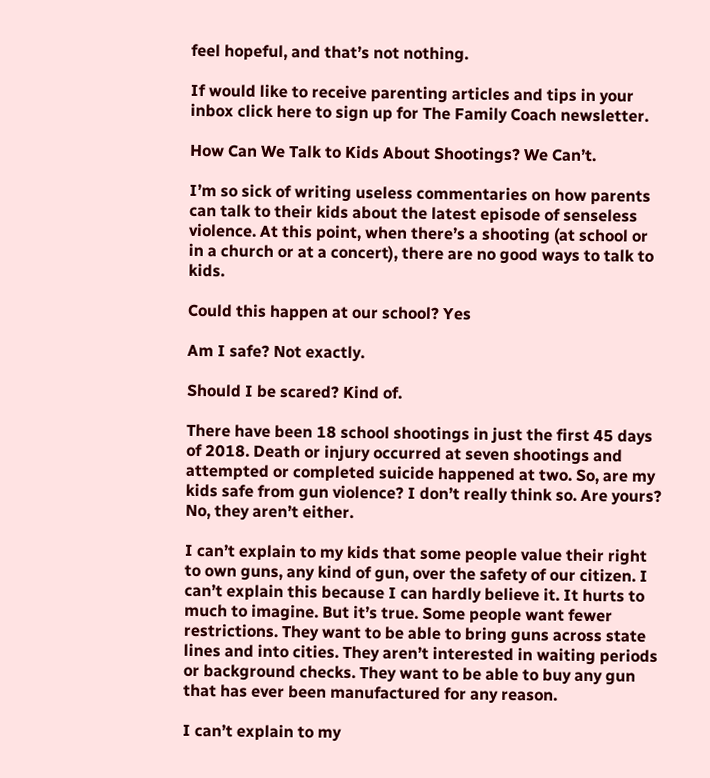feel hopeful, and that’s not nothing.

If would like to receive parenting articles and tips in your inbox click here to sign up for The Family Coach newsletter.

How Can We Talk to Kids About Shootings? We Can’t.

I’m so sick of writing useless commentaries on how parents can talk to their kids about the latest episode of senseless violence. At this point, when there’s a shooting (at school or in a church or at a concert), there are no good ways to talk to kids.

Could this happen at our school? Yes

Am I safe? Not exactly.

Should I be scared? Kind of.

There have been 18 school shootings in just the first 45 days of 2018. Death or injury occurred at seven shootings and attempted or completed suicide happened at two. So, are my kids safe from gun violence? I don’t really think so. Are yours? No, they aren’t either.

I can’t explain to my kids that some people value their right to own guns, any kind of gun, over the safety of our citizen. I can’t explain this because I can hardly believe it. It hurts to much to imagine. But it’s true. Some people want fewer restrictions. They want to be able to bring guns across state lines and into cities. They aren’t interested in waiting periods or background checks. They want to be able to buy any gun that has ever been manufactured for any reason.

I can’t explain to my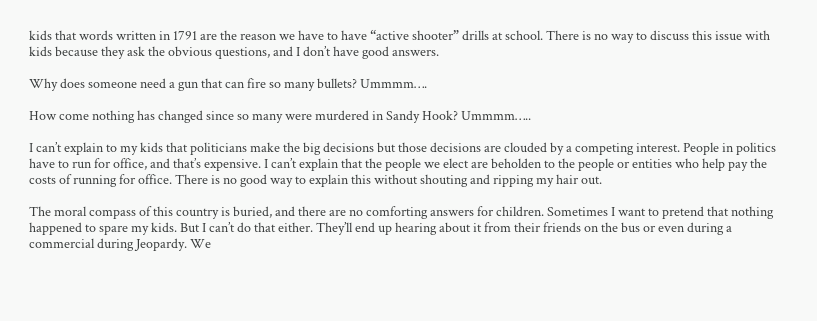kids that words written in 1791 are the reason we have to have “active shooter” drills at school. There is no way to discuss this issue with kids because they ask the obvious questions, and I don’t have good answers.

Why does someone need a gun that can fire so many bullets? Ummmm….

How come nothing has changed since so many were murdered in Sandy Hook? Ummmm…..

I can’t explain to my kids that politicians make the big decisions but those decisions are clouded by a competing interest. People in politics have to run for office, and that’s expensive. I can’t explain that the people we elect are beholden to the people or entities who help pay the costs of running for office. There is no good way to explain this without shouting and ripping my hair out.

The moral compass of this country is buried, and there are no comforting answers for children. Sometimes I want to pretend that nothing happened to spare my kids. But I can’t do that either. They’ll end up hearing about it from their friends on the bus or even during a commercial during Jeopardy. We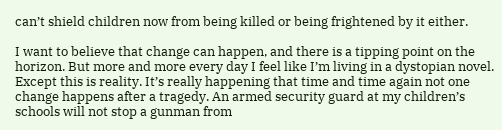can’t shield children now from being killed or being frightened by it either.

I want to believe that change can happen, and there is a tipping point on the horizon. But more and more every day I feel like I’m living in a dystopian novel. Except this is reality. It’s really happening that time and time again not one change happens after a tragedy. An armed security guard at my children’s schools will not stop a gunman from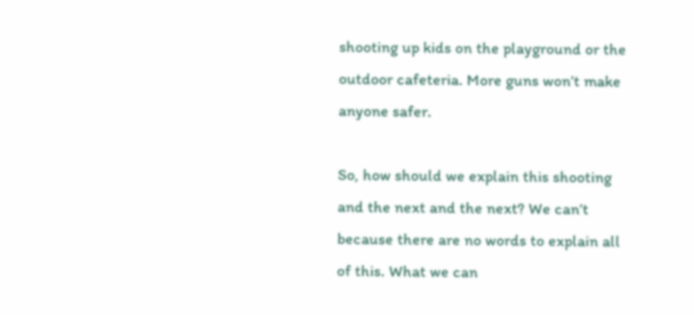shooting up kids on the playground or the outdoor cafeteria. More guns won’t make anyone safer.

So, how should we explain this shooting and the next and the next? We can’t because there are no words to explain all of this. What we can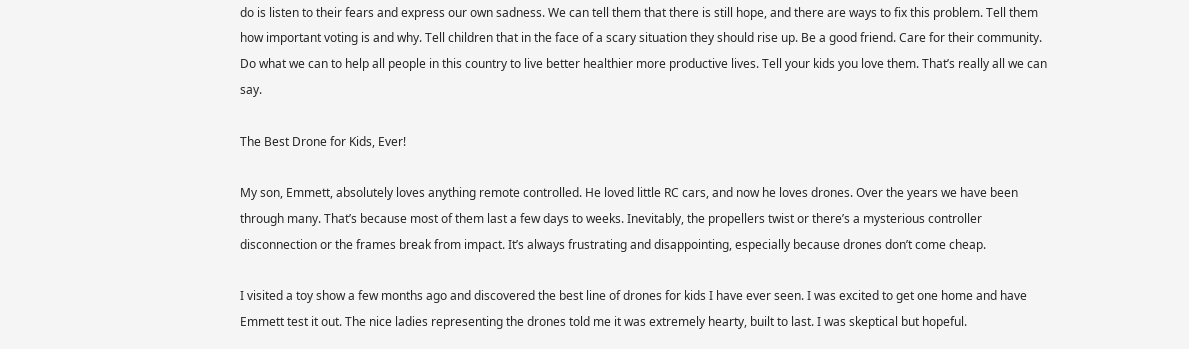do is listen to their fears and express our own sadness. We can tell them that there is still hope, and there are ways to fix this problem. Tell them how important voting is and why. Tell children that in the face of a scary situation they should rise up. Be a good friend. Care for their community. Do what we can to help all people in this country to live better healthier more productive lives. Tell your kids you love them. That’s really all we can say.

The Best Drone for Kids, Ever!

My son, Emmett, absolutely loves anything remote controlled. He loved little RC cars, and now he loves drones. Over the years we have been through many. That’s because most of them last a few days to weeks. Inevitably, the propellers twist or there’s a mysterious controller disconnection or the frames break from impact. It’s always frustrating and disappointing, especially because drones don’t come cheap.

I visited a toy show a few months ago and discovered the best line of drones for kids I have ever seen. I was excited to get one home and have Emmett test it out. The nice ladies representing the drones told me it was extremely hearty, built to last. I was skeptical but hopeful.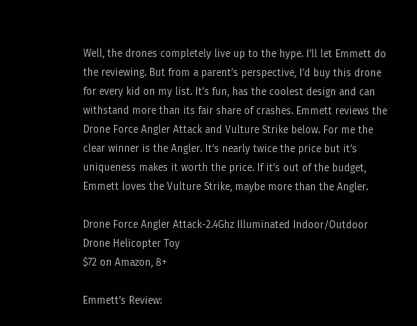Well, the drones completely live up to the hype. I’ll let Emmett do the reviewing. But from a parent’s perspective, I’d buy this drone for every kid on my list. It’s fun, has the coolest design and can withstand more than its fair share of crashes. Emmett reviews the Drone Force Angler Attack and Vulture Strike below. For me the clear winner is the Angler. It’s nearly twice the price but it’s uniqueness makes it worth the price. If it’s out of the budget, Emmett loves the Vulture Strike, maybe more than the Angler.

Drone Force Angler Attack-2.4Ghz Illuminated Indoor/Outdoor Drone Helicopter Toy
$72 on Amazon, 8+

Emmett’s Review: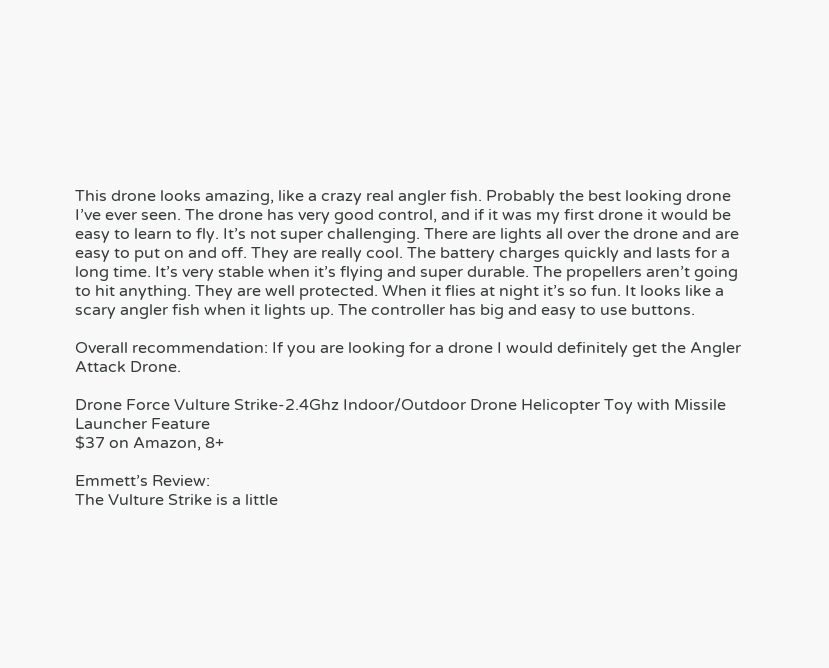This drone looks amazing, like a crazy real angler fish. Probably the best looking drone I’ve ever seen. The drone has very good control, and if it was my first drone it would be easy to learn to fly. It’s not super challenging. There are lights all over the drone and are easy to put on and off. They are really cool. The battery charges quickly and lasts for a long time. It’s very stable when it’s flying and super durable. The propellers aren’t going to hit anything. They are well protected. When it flies at night it’s so fun. It looks like a scary angler fish when it lights up. The controller has big and easy to use buttons.

Overall recommendation: If you are looking for a drone I would definitely get the Angler Attack Drone.

Drone Force Vulture Strike-2.4Ghz Indoor/Outdoor Drone Helicopter Toy with Missile Launcher Feature
$37 on Amazon, 8+

Emmett’s Review:
The Vulture Strike is a little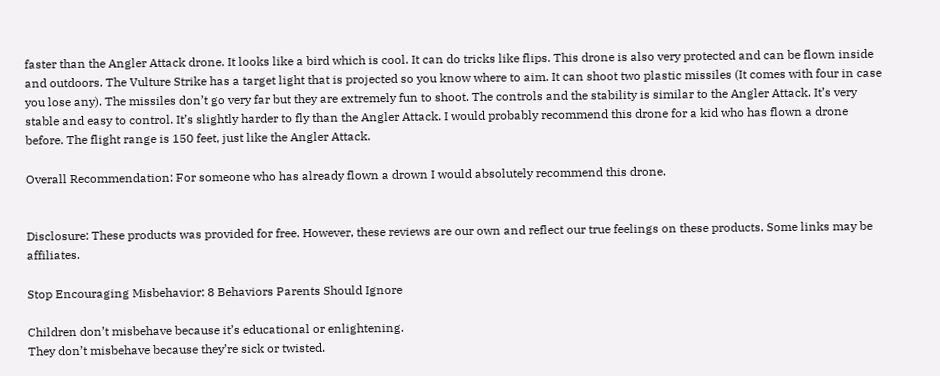faster than the Angler Attack drone. It looks like a bird which is cool. It can do tricks like flips. This drone is also very protected and can be flown inside and outdoors. The Vulture Strike has a target light that is projected so you know where to aim. It can shoot two plastic missiles (It comes with four in case you lose any). The missiles don’t go very far but they are extremely fun to shoot. The controls and the stability is similar to the Angler Attack. It’s very stable and easy to control. It’s slightly harder to fly than the Angler Attack. I would probably recommend this drone for a kid who has flown a drone before. The flight range is 150 feet, just like the Angler Attack.

Overall Recommendation: For someone who has already flown a drown I would absolutely recommend this drone.


Disclosure: These products was provided for free. However, these reviews are our own and reflect our true feelings on these products. Some links may be affiliates.

Stop Encouraging Misbehavior: 8 Behaviors Parents Should Ignore

Children don’t misbehave because it’s educational or enlightening.
They don’t misbehave because they’re sick or twisted.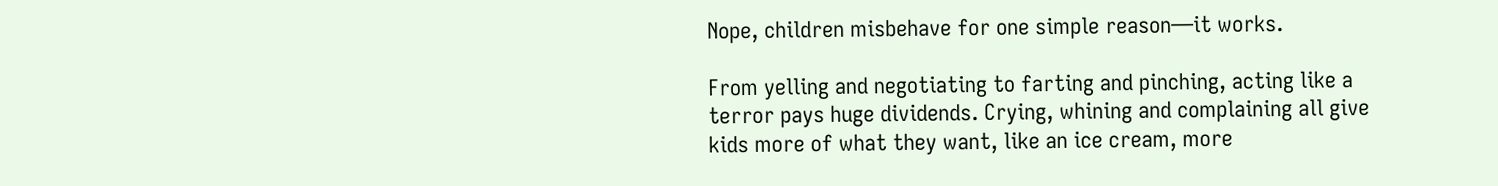Nope, children misbehave for one simple reason—it works.

From yelling and negotiating to farting and pinching, acting like a terror pays huge dividends. Crying, whining and complaining all give kids more of what they want, like an ice cream, more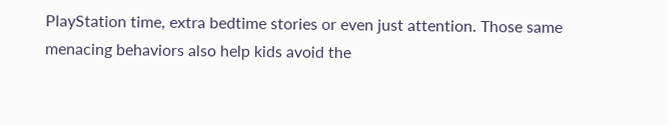PlayStation time, extra bedtime stories or even just attention. Those same menacing behaviors also help kids avoid the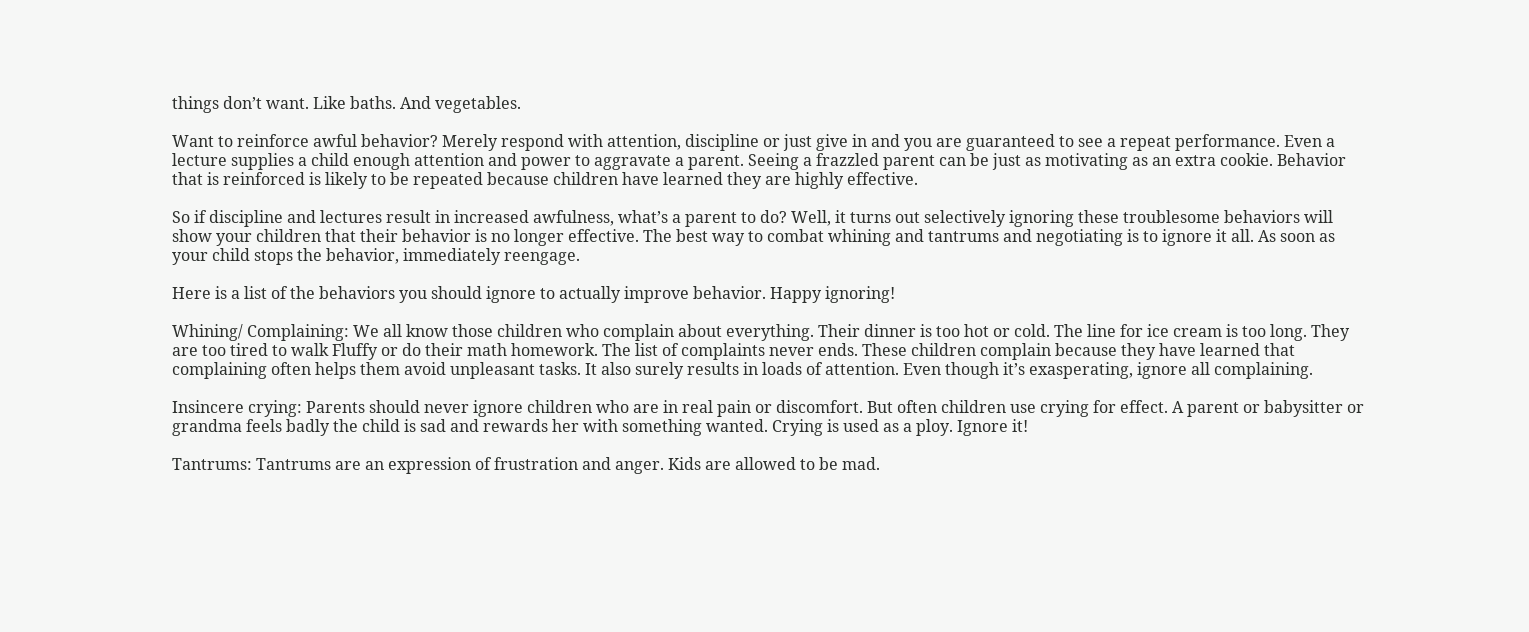things don’t want. Like baths. And vegetables.

Want to reinforce awful behavior? Merely respond with attention, discipline or just give in and you are guaranteed to see a repeat performance. Even a lecture supplies a child enough attention and power to aggravate a parent. Seeing a frazzled parent can be just as motivating as an extra cookie. Behavior that is reinforced is likely to be repeated because children have learned they are highly effective.

So if discipline and lectures result in increased awfulness, what’s a parent to do? Well, it turns out selectively ignoring these troublesome behaviors will show your children that their behavior is no longer effective. The best way to combat whining and tantrums and negotiating is to ignore it all. As soon as your child stops the behavior, immediately reengage.

Here is a list of the behaviors you should ignore to actually improve behavior. Happy ignoring!

Whining/ Complaining: We all know those children who complain about everything. Their dinner is too hot or cold. The line for ice cream is too long. They are too tired to walk Fluffy or do their math homework. The list of complaints never ends. These children complain because they have learned that complaining often helps them avoid unpleasant tasks. It also surely results in loads of attention. Even though it’s exasperating, ignore all complaining.

Insincere crying: Parents should never ignore children who are in real pain or discomfort. But often children use crying for effect. A parent or babysitter or grandma feels badly the child is sad and rewards her with something wanted. Crying is used as a ploy. Ignore it!

Tantrums: Tantrums are an expression of frustration and anger. Kids are allowed to be mad.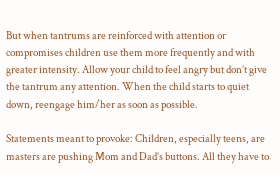But when tantrums are reinforced with attention or compromises children use them more frequently and with greater intensity. Allow your child to feel angry but don’t give the tantrum any attention. When the child starts to quiet down, reengage him/her as soon as possible.

Statements meant to provoke: Children, especially teens, are masters are pushing Mom and Dad’s buttons. All they have to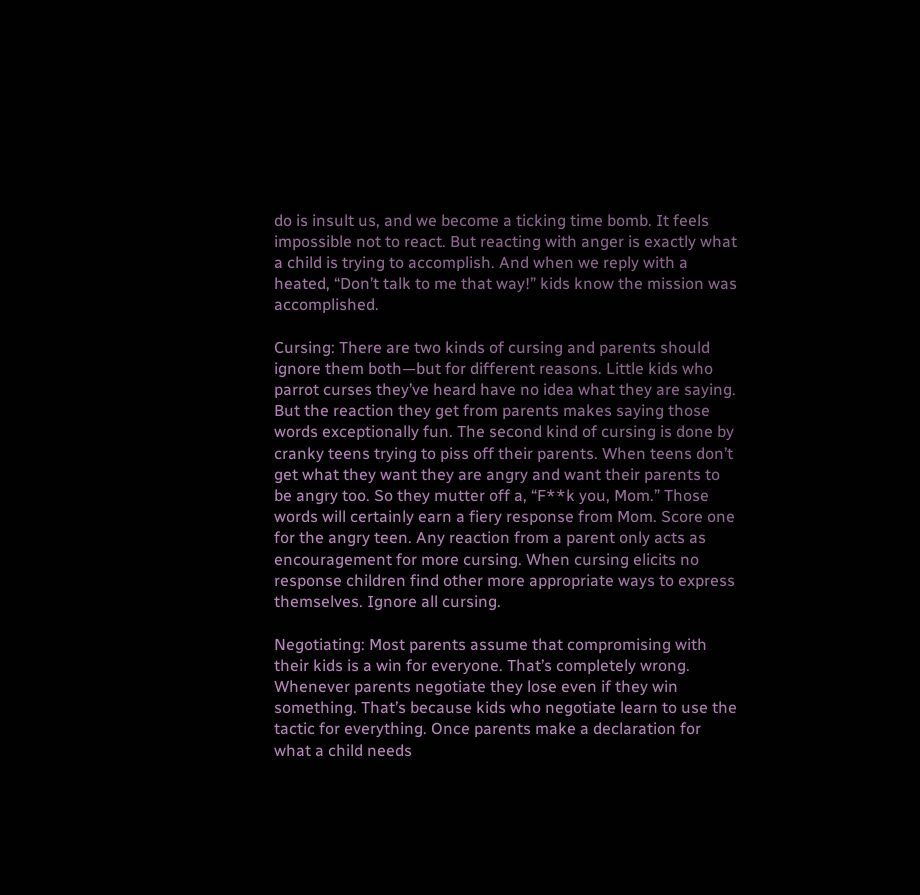do is insult us, and we become a ticking time bomb. It feels impossible not to react. But reacting with anger is exactly what a child is trying to accomplish. And when we reply with a heated, “Don’t talk to me that way!” kids know the mission was accomplished.

Cursing: There are two kinds of cursing and parents should ignore them both—but for different reasons. Little kids who parrot curses they’ve heard have no idea what they are saying. But the reaction they get from parents makes saying those words exceptionally fun. The second kind of cursing is done by cranky teens trying to piss off their parents. When teens don’t get what they want they are angry and want their parents to be angry too. So they mutter off a, “F**k you, Mom.” Those words will certainly earn a fiery response from Mom. Score one for the angry teen. Any reaction from a parent only acts as encouragement for more cursing. When cursing elicits no response children find other more appropriate ways to express themselves. Ignore all cursing.

Negotiating: Most parents assume that compromising with their kids is a win for everyone. That’s completely wrong. Whenever parents negotiate they lose even if they win something. That’s because kids who negotiate learn to use the tactic for everything. Once parents make a declaration for what a child needs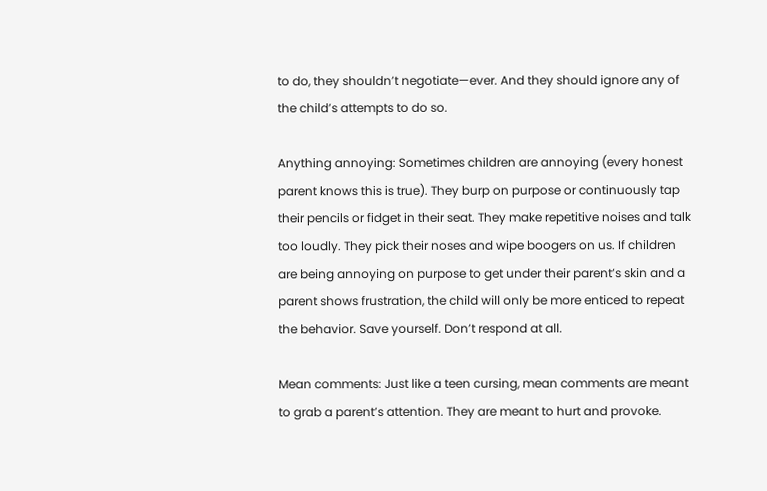to do, they shouldn’t negotiate—ever. And they should ignore any of the child’s attempts to do so.

Anything annoying: Sometimes children are annoying (every honest parent knows this is true). They burp on purpose or continuously tap their pencils or fidget in their seat. They make repetitive noises and talk too loudly. They pick their noses and wipe boogers on us. If children are being annoying on purpose to get under their parent’s skin and a parent shows frustration, the child will only be more enticed to repeat the behavior. Save yourself. Don’t respond at all.

Mean comments: Just like a teen cursing, mean comments are meant to grab a parent’s attention. They are meant to hurt and provoke.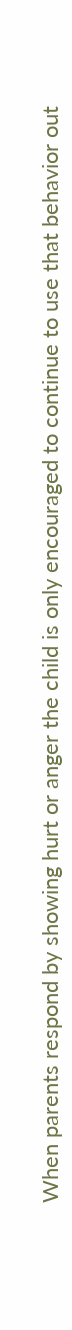When parents respond by showing hurt or anger the child is only encouraged to continue to use that behavior out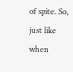of spite. So, just like when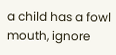a child has a fowl mouth, ignore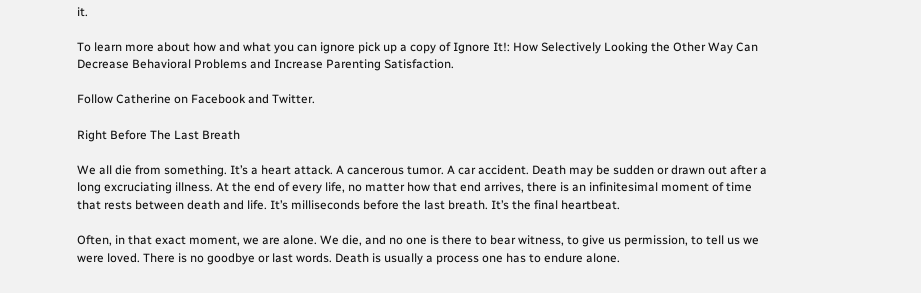it.

To learn more about how and what you can ignore pick up a copy of Ignore It!: How Selectively Looking the Other Way Can Decrease Behavioral Problems and Increase Parenting Satisfaction.

Follow Catherine on Facebook and Twitter.

Right Before The Last Breath

We all die from something. It’s a heart attack. A cancerous tumor. A car accident. Death may be sudden or drawn out after a long excruciating illness. At the end of every life, no matter how that end arrives, there is an infinitesimal moment of time that rests between death and life. It’s milliseconds before the last breath. It’s the final heartbeat.

Often, in that exact moment, we are alone. We die, and no one is there to bear witness, to give us permission, to tell us we were loved. There is no goodbye or last words. Death is usually a process one has to endure alone.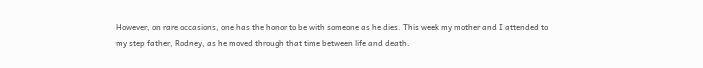However, on rare occasions, one has the honor to be with someone as he dies. This week my mother and I attended to my step father, Rodney, as he moved through that time between life and death.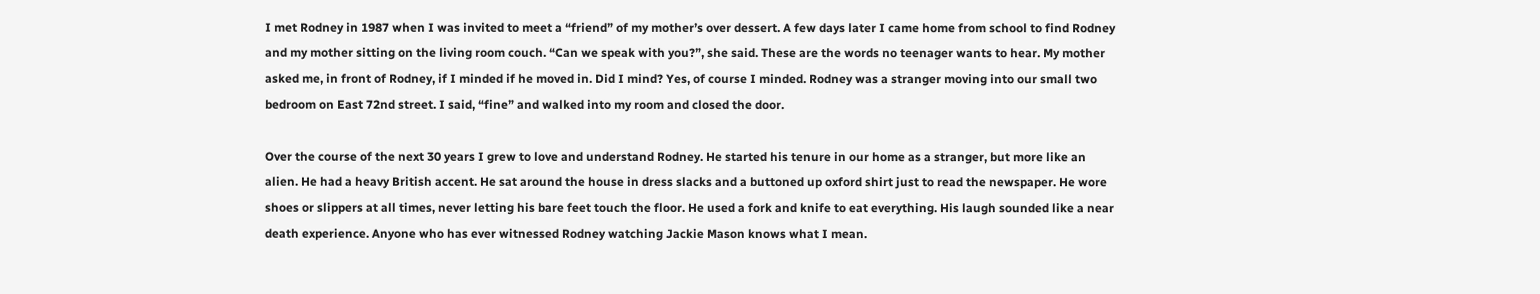I met Rodney in 1987 when I was invited to meet a “friend” of my mother’s over dessert. A few days later I came home from school to find Rodney and my mother sitting on the living room couch. “Can we speak with you?”, she said. These are the words no teenager wants to hear. My mother asked me, in front of Rodney, if I minded if he moved in. Did I mind? Yes, of course I minded. Rodney was a stranger moving into our small two bedroom on East 72nd street. I said, “fine” and walked into my room and closed the door.

Over the course of the next 30 years I grew to love and understand Rodney. He started his tenure in our home as a stranger, but more like an alien. He had a heavy British accent. He sat around the house in dress slacks and a buttoned up oxford shirt just to read the newspaper. He wore shoes or slippers at all times, never letting his bare feet touch the floor. He used a fork and knife to eat everything. His laugh sounded like a near death experience. Anyone who has ever witnessed Rodney watching Jackie Mason knows what I mean.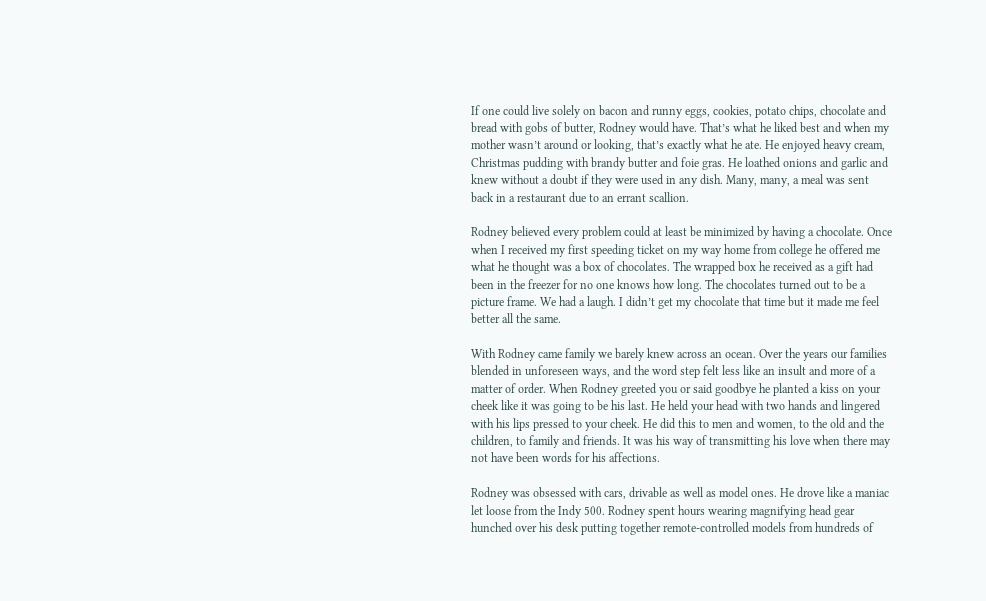If one could live solely on bacon and runny eggs, cookies, potato chips, chocolate and bread with gobs of butter, Rodney would have. That’s what he liked best and when my mother wasn’t around or looking, that’s exactly what he ate. He enjoyed heavy cream, Christmas pudding with brandy butter and foie gras. He loathed onions and garlic and knew without a doubt if they were used in any dish. Many, many, a meal was sent back in a restaurant due to an errant scallion.

Rodney believed every problem could at least be minimized by having a chocolate. Once when I received my first speeding ticket on my way home from college he offered me what he thought was a box of chocolates. The wrapped box he received as a gift had been in the freezer for no one knows how long. The chocolates turned out to be a picture frame. We had a laugh. I didn’t get my chocolate that time but it made me feel better all the same.

With Rodney came family we barely knew across an ocean. Over the years our families blended in unforeseen ways, and the word step felt less like an insult and more of a matter of order. When Rodney greeted you or said goodbye he planted a kiss on your cheek like it was going to be his last. He held your head with two hands and lingered with his lips pressed to your cheek. He did this to men and women, to the old and the children, to family and friends. It was his way of transmitting his love when there may not have been words for his affections.

Rodney was obsessed with cars, drivable as well as model ones. He drove like a maniac let loose from the Indy 500. Rodney spent hours wearing magnifying head gear hunched over his desk putting together remote-controlled models from hundreds of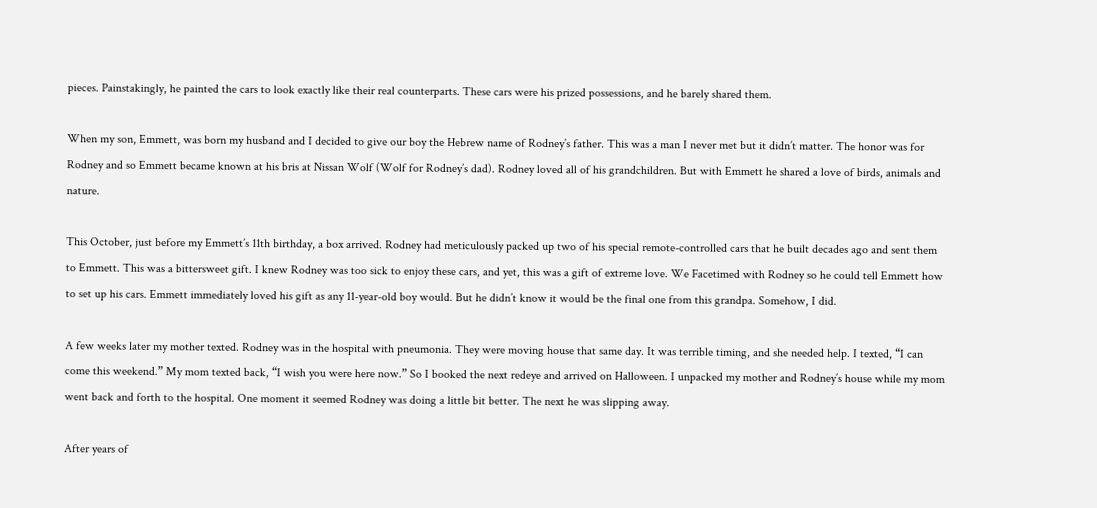pieces. Painstakingly, he painted the cars to look exactly like their real counterparts. These cars were his prized possessions, and he barely shared them.

When my son, Emmett, was born my husband and I decided to give our boy the Hebrew name of Rodney’s father. This was a man I never met but it didn’t matter. The honor was for Rodney and so Emmett became known at his bris at Nissan Wolf (Wolf for Rodney’s dad). Rodney loved all of his grandchildren. But with Emmett he shared a love of birds, animals and nature.

This October, just before my Emmett’s 11th birthday, a box arrived. Rodney had meticulously packed up two of his special remote-controlled cars that he built decades ago and sent them to Emmett. This was a bittersweet gift. I knew Rodney was too sick to enjoy these cars, and yet, this was a gift of extreme love. We Facetimed with Rodney so he could tell Emmett how to set up his cars. Emmett immediately loved his gift as any 11-year-old boy would. But he didn’t know it would be the final one from this grandpa. Somehow, I did.

A few weeks later my mother texted. Rodney was in the hospital with pneumonia. They were moving house that same day. It was terrible timing, and she needed help. I texted, “I can come this weekend.” My mom texted back, “I wish you were here now.” So I booked the next redeye and arrived on Halloween. I unpacked my mother and Rodney’s house while my mom went back and forth to the hospital. One moment it seemed Rodney was doing a little bit better. The next he was slipping away.

After years of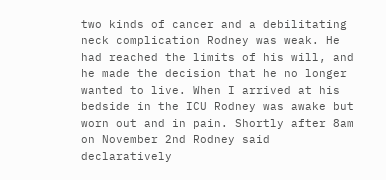two kinds of cancer and a debilitating neck complication Rodney was weak. He had reached the limits of his will, and he made the decision that he no longer wanted to live. When I arrived at his bedside in the ICU Rodney was awake but worn out and in pain. Shortly after 8am on November 2nd Rodney said declaratively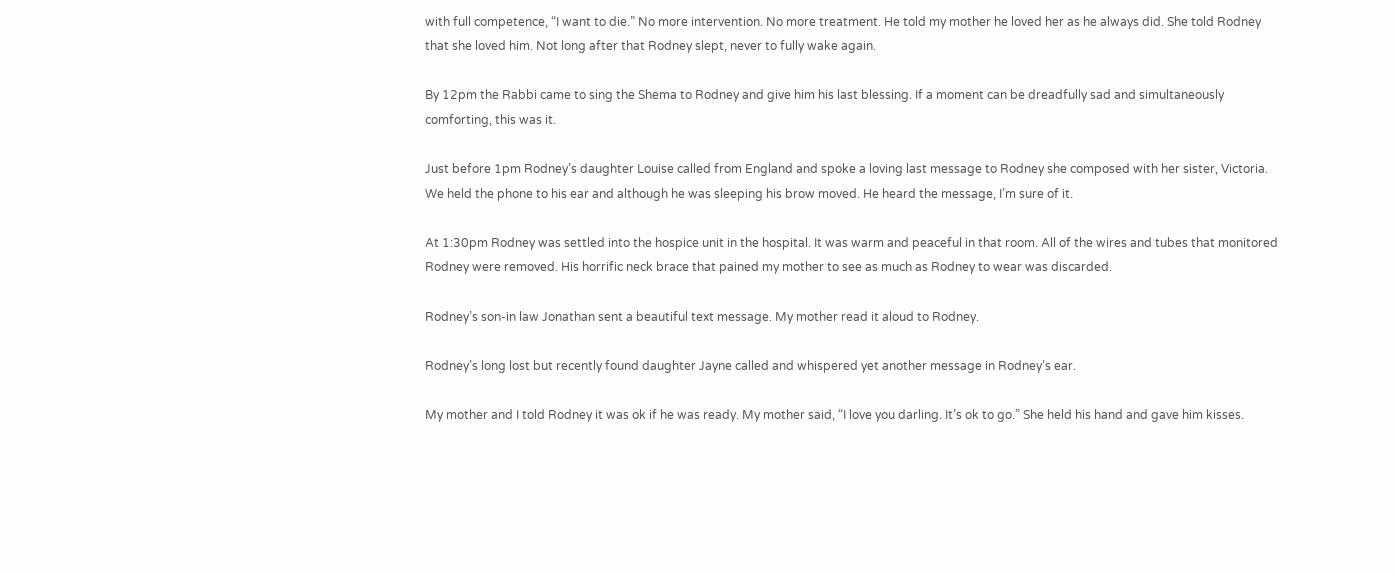with full competence, “I want to die.” No more intervention. No more treatment. He told my mother he loved her as he always did. She told Rodney that she loved him. Not long after that Rodney slept, never to fully wake again.

By 12pm the Rabbi came to sing the Shema to Rodney and give him his last blessing. If a moment can be dreadfully sad and simultaneously comforting, this was it.

Just before 1pm Rodney’s daughter Louise called from England and spoke a loving last message to Rodney she composed with her sister, Victoria. We held the phone to his ear and although he was sleeping his brow moved. He heard the message, I’m sure of it.

At 1:30pm Rodney was settled into the hospice unit in the hospital. It was warm and peaceful in that room. All of the wires and tubes that monitored Rodney were removed. His horrific neck brace that pained my mother to see as much as Rodney to wear was discarded.

Rodney’s son-in law Jonathan sent a beautiful text message. My mother read it aloud to Rodney.

Rodney’s long lost but recently found daughter Jayne called and whispered yet another message in Rodney’s ear.

My mother and I told Rodney it was ok if he was ready. My mother said, “I love you darling. It’s ok to go.” She held his hand and gave him kisses.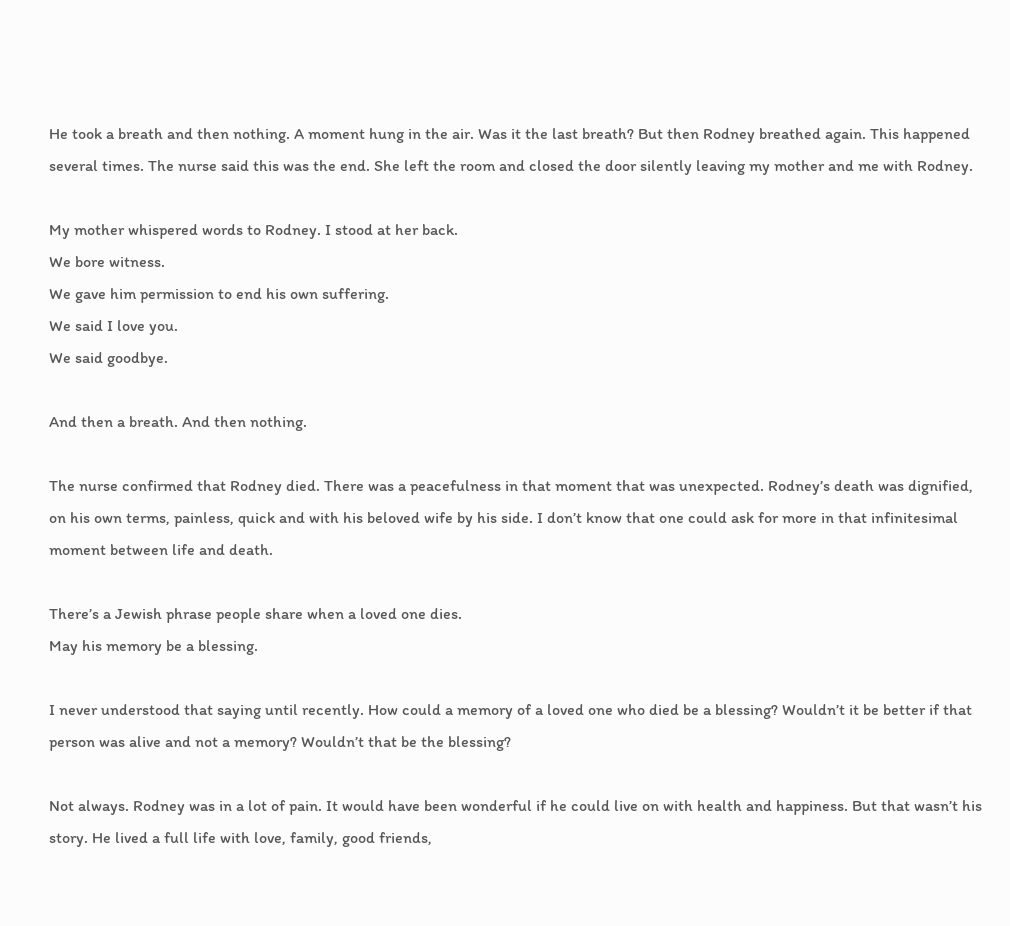He took a breath and then nothing. A moment hung in the air. Was it the last breath? But then Rodney breathed again. This happened several times. The nurse said this was the end. She left the room and closed the door silently leaving my mother and me with Rodney.

My mother whispered words to Rodney. I stood at her back.
We bore witness.
We gave him permission to end his own suffering.
We said I love you.
We said goodbye.

And then a breath. And then nothing.

The nurse confirmed that Rodney died. There was a peacefulness in that moment that was unexpected. Rodney’s death was dignified, on his own terms, painless, quick and with his beloved wife by his side. I don’t know that one could ask for more in that infinitesimal moment between life and death.

There’s a Jewish phrase people share when a loved one dies.
May his memory be a blessing.

I never understood that saying until recently. How could a memory of a loved one who died be a blessing? Wouldn’t it be better if that person was alive and not a memory? Wouldn’t that be the blessing?

Not always. Rodney was in a lot of pain. It would have been wonderful if he could live on with health and happiness. But that wasn’t his story. He lived a full life with love, family, good friends,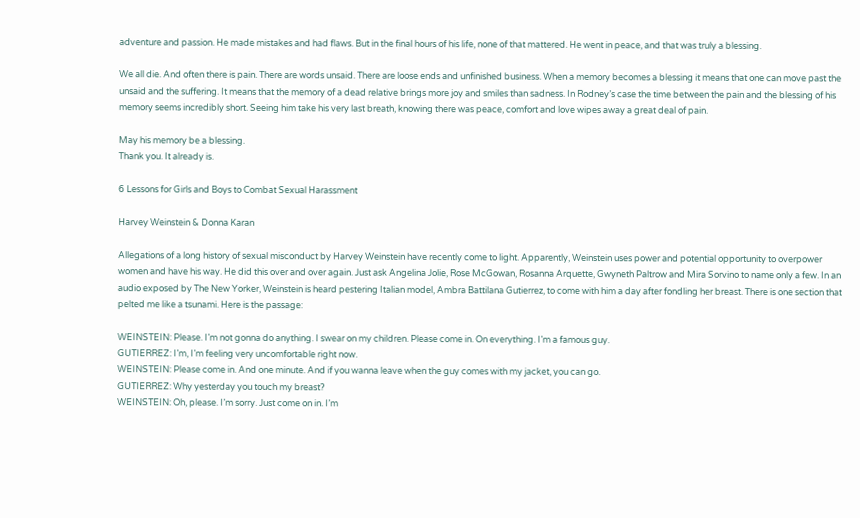adventure and passion. He made mistakes and had flaws. But in the final hours of his life, none of that mattered. He went in peace, and that was truly a blessing.

We all die. And often there is pain. There are words unsaid. There are loose ends and unfinished business. When a memory becomes a blessing it means that one can move past the unsaid and the suffering. It means that the memory of a dead relative brings more joy and smiles than sadness. In Rodney’s case the time between the pain and the blessing of his memory seems incredibly short. Seeing him take his very last breath, knowing there was peace, comfort and love wipes away a great deal of pain.

May his memory be a blessing.
Thank you. It already is.

6 Lessons for Girls and Boys to Combat Sexual Harassment

Harvey Weinstein & Donna Karan

Allegations of a long history of sexual misconduct by Harvey Weinstein have recently come to light. Apparently, Weinstein uses power and potential opportunity to overpower women and have his way. He did this over and over again. Just ask Angelina Jolie, Rose McGowan, Rosanna Arquette, Gwyneth Paltrow and Mira Sorvino to name only a few. In an audio exposed by The New Yorker, Weinstein is heard pestering Italian model, Ambra Battilana Gutierrez, to come with him a day after fondling her breast. There is one section that pelted me like a tsunami. Here is the passage:

WEINSTEIN: Please. I’m not gonna do anything. I swear on my children. Please come in. On everything. I’m a famous guy.
GUTIERREZ: I’m, I’m feeling very uncomfortable right now.
WEINSTEIN: Please come in. And one minute. And if you wanna leave when the guy comes with my jacket, you can go.
GUTIERREZ: Why yesterday you touch my breast?
WEINSTEIN: Oh, please. I’m sorry. Just come on in. I’m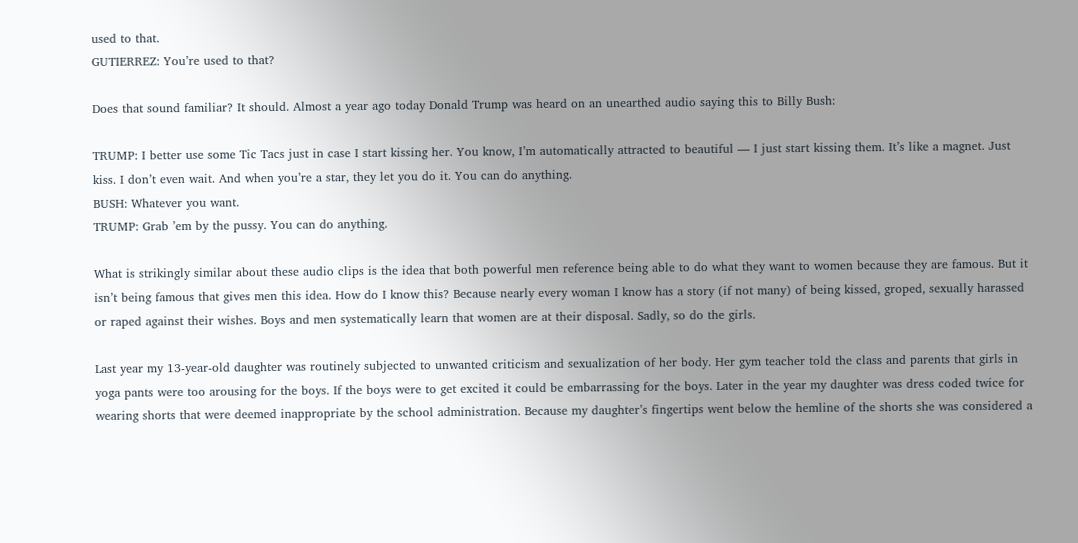used to that.
GUTIERREZ: You’re used to that?

Does that sound familiar? It should. Almost a year ago today Donald Trump was heard on an unearthed audio saying this to Billy Bush:

TRUMP: I better use some Tic Tacs just in case I start kissing her. You know, I’m automatically attracted to beautiful — I just start kissing them. It’s like a magnet. Just kiss. I don’t even wait. And when you’re a star, they let you do it. You can do anything.
BUSH: Whatever you want.
TRUMP: Grab ’em by the pussy. You can do anything.

What is strikingly similar about these audio clips is the idea that both powerful men reference being able to do what they want to women because they are famous. But it isn’t being famous that gives men this idea. How do I know this? Because nearly every woman I know has a story (if not many) of being kissed, groped, sexually harassed or raped against their wishes. Boys and men systematically learn that women are at their disposal. Sadly, so do the girls.

Last year my 13-year-old daughter was routinely subjected to unwanted criticism and sexualization of her body. Her gym teacher told the class and parents that girls in yoga pants were too arousing for the boys. If the boys were to get excited it could be embarrassing for the boys. Later in the year my daughter was dress coded twice for wearing shorts that were deemed inappropriate by the school administration. Because my daughter’s fingertips went below the hemline of the shorts she was considered a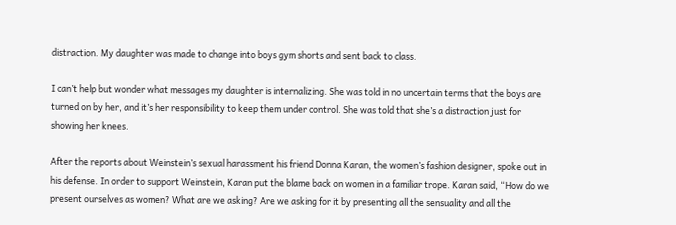distraction. My daughter was made to change into boys gym shorts and sent back to class.

I can’t help but wonder what messages my daughter is internalizing. She was told in no uncertain terms that the boys are turned on by her, and it’s her responsibility to keep them under control. She was told that she’s a distraction just for showing her knees.

After the reports about Weinstein’s sexual harassment his friend Donna Karan, the women’s fashion designer, spoke out in his defense. In order to support Weinstein, Karan put the blame back on women in a familiar trope. Karan said, “How do we present ourselves as women? What are we asking? Are we asking for it by presenting all the sensuality and all the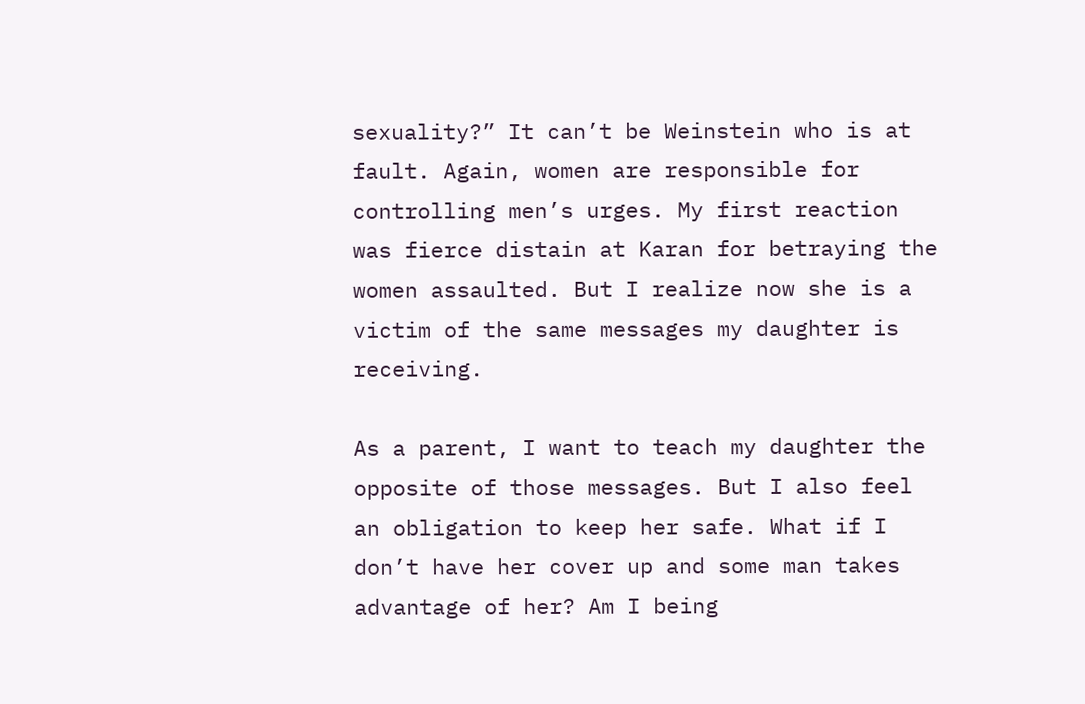sexuality?” It can’t be Weinstein who is at fault. Again, women are responsible for controlling men’s urges. My first reaction was fierce distain at Karan for betraying the women assaulted. But I realize now she is a victim of the same messages my daughter is receiving.

As a parent, I want to teach my daughter the opposite of those messages. But I also feel an obligation to keep her safe. What if I don’t have her cover up and some man takes advantage of her? Am I being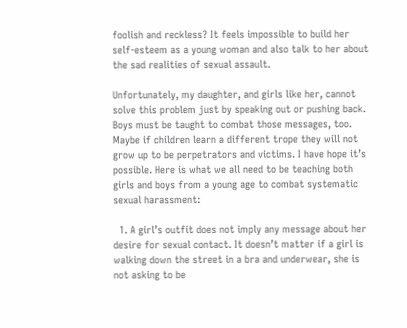foolish and reckless? It feels impossible to build her self-esteem as a young woman and also talk to her about the sad realities of sexual assault.

Unfortunately, my daughter, and girls like her, cannot solve this problem just by speaking out or pushing back. Boys must be taught to combat those messages, too. Maybe if children learn a different trope they will not grow up to be perpetrators and victims. I have hope it’s possible. Here is what we all need to be teaching both girls and boys from a young age to combat systematic sexual harassment:

  1. A girl’s outfit does not imply any message about her desire for sexual contact. It doesn’t matter if a girl is walking down the street in a bra and underwear, she is not asking to be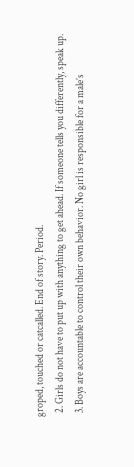groped, touched or catcalled. End of story. Period.
  2. Girls do not have to put up with anything to get ahead. If someone tells you differently, speak up.
  3. Boys are accountable to control their own behavior. No girl is responsible for a male’s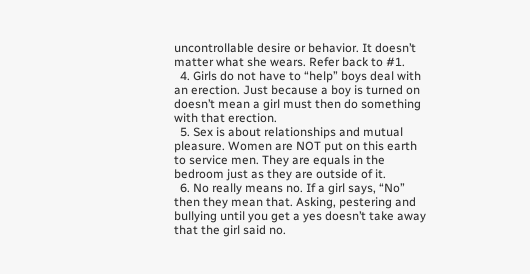uncontrollable desire or behavior. It doesn’t matter what she wears. Refer back to #1.
  4. Girls do not have to “help” boys deal with an erection. Just because a boy is turned on doesn’t mean a girl must then do something with that erection.
  5. Sex is about relationships and mutual pleasure. Women are NOT put on this earth to service men. They are equals in the bedroom just as they are outside of it.
  6. No really means no. If a girl says, “No” then they mean that. Asking, pestering and bullying until you get a yes doesn’t take away that the girl said no.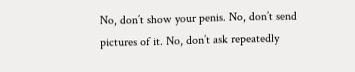No, don’t show your penis. No, don’t send pictures of it. No, don’t ask repeatedly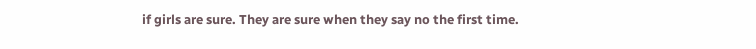if girls are sure. They are sure when they say no the first time.